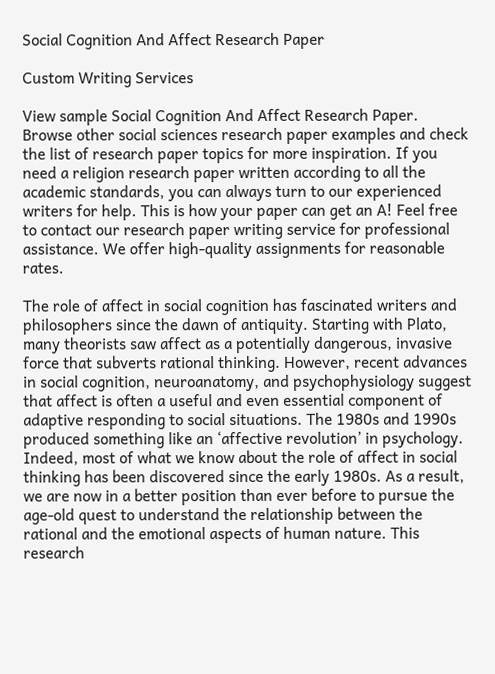Social Cognition And Affect Research Paper

Custom Writing Services

View sample Social Cognition And Affect Research Paper. Browse other social sciences research paper examples and check the list of research paper topics for more inspiration. If you need a religion research paper written according to all the academic standards, you can always turn to our experienced writers for help. This is how your paper can get an A! Feel free to contact our research paper writing service for professional assistance. We offer high-quality assignments for reasonable rates.

The role of affect in social cognition has fascinated writers and philosophers since the dawn of antiquity. Starting with Plato, many theorists saw affect as a potentially dangerous, invasive force that subverts rational thinking. However, recent advances in social cognition, neuroanatomy, and psychophysiology suggest that affect is often a useful and even essential component of adaptive responding to social situations. The 1980s and 1990s produced something like an ‘affective revolution’ in psychology. Indeed, most of what we know about the role of affect in social thinking has been discovered since the early 1980s. As a result, we are now in a better position than ever before to pursue the age-old quest to understand the relationship between the rational and the emotional aspects of human nature. This research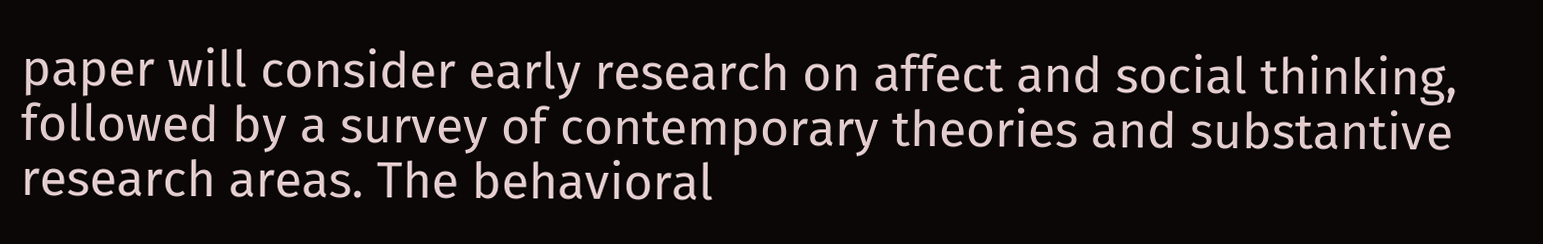paper will consider early research on affect and social thinking, followed by a survey of contemporary theories and substantive research areas. The behavioral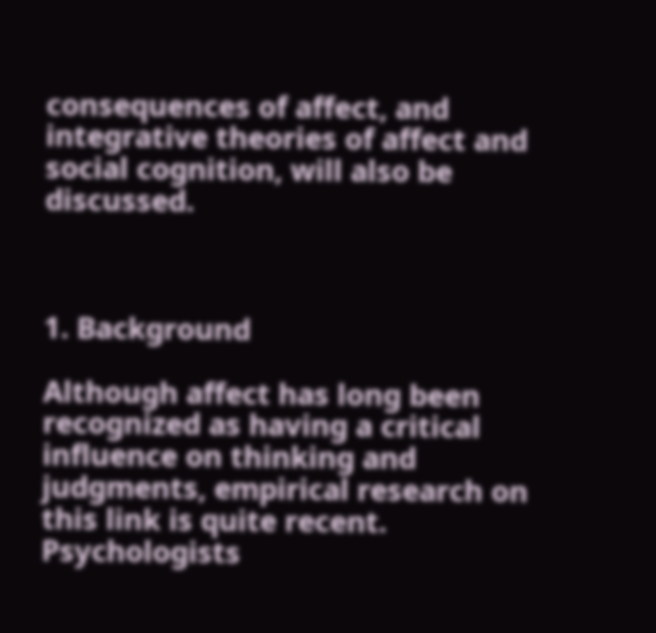consequences of affect, and integrative theories of affect and social cognition, will also be discussed.



1. Background

Although affect has long been recognized as having a critical influence on thinking and judgments, empirical research on this link is quite recent. Psychologists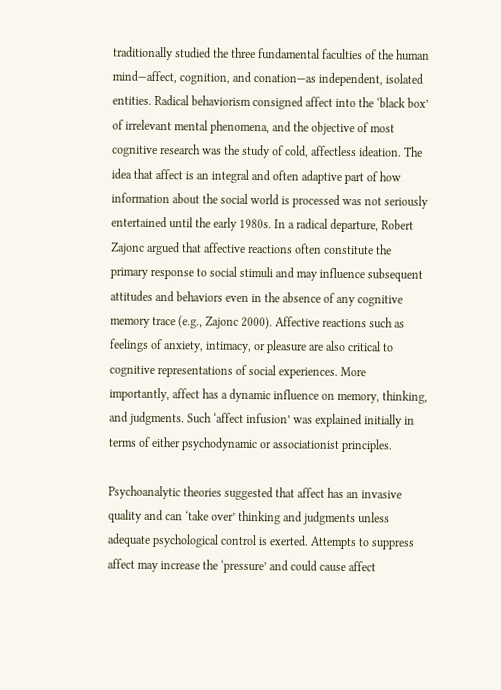traditionally studied the three fundamental faculties of the human mind—affect, cognition, and conation—as independent, isolated entities. Radical behaviorism consigned affect into the ‘black box’ of irrelevant mental phenomena, and the objective of most cognitive research was the study of cold, affectless ideation. The idea that affect is an integral and often adaptive part of how information about the social world is processed was not seriously entertained until the early 1980s. In a radical departure, Robert Zajonc argued that affective reactions often constitute the primary response to social stimuli and may influence subsequent attitudes and behaviors even in the absence of any cognitive memory trace (e.g., Zajonc 2000). Affective reactions such as feelings of anxiety, intimacy, or pleasure are also critical to cognitive representations of social experiences. More importantly, affect has a dynamic influence on memory, thinking, and judgments. Such ‘affect infusion’ was explained initially in terms of either psychodynamic or associationist principles.

Psychoanalytic theories suggested that affect has an invasive quality and can ‘take over’ thinking and judgments unless adequate psychological control is exerted. Attempts to suppress affect may increase the ‘pressure’ and could cause affect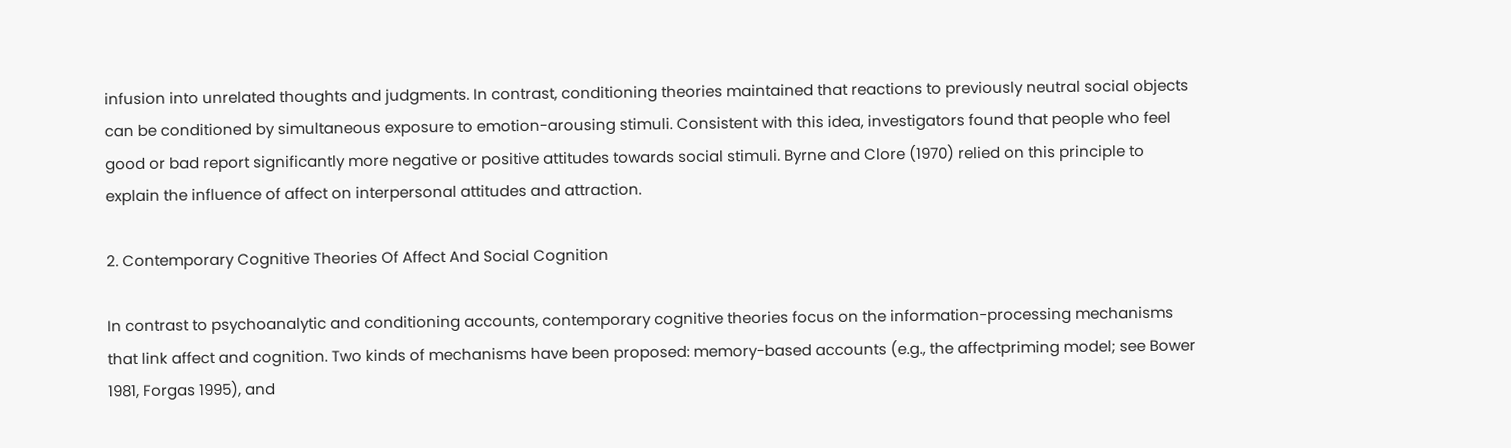infusion into unrelated thoughts and judgments. In contrast, conditioning theories maintained that reactions to previously neutral social objects can be conditioned by simultaneous exposure to emotion-arousing stimuli. Consistent with this idea, investigators found that people who feel good or bad report significantly more negative or positive attitudes towards social stimuli. Byrne and Clore (1970) relied on this principle to explain the influence of affect on interpersonal attitudes and attraction.

2. Contemporary Cognitive Theories Of Affect And Social Cognition

In contrast to psychoanalytic and conditioning accounts, contemporary cognitive theories focus on the information-processing mechanisms that link affect and cognition. Two kinds of mechanisms have been proposed: memory-based accounts (e.g., the affectpriming model; see Bower 1981, Forgas 1995), and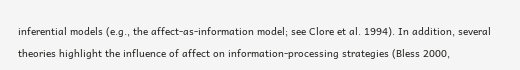inferential models (e.g., the affect-as-information model; see Clore et al. 1994). In addition, several theories highlight the influence of affect on information-processing strategies (Bless 2000,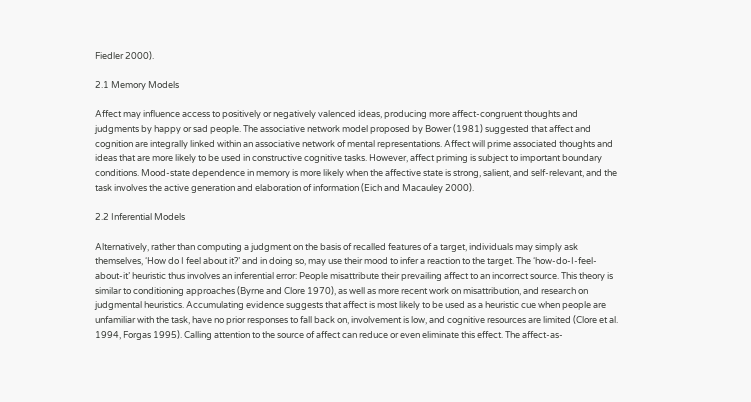Fiedler 2000).

2.1 Memory Models

Affect may influence access to positively or negatively valenced ideas, producing more affect-congruent thoughts and judgments by happy or sad people. The associative network model proposed by Bower (1981) suggested that affect and cognition are integrally linked within an associative network of mental representations. Affect will prime associated thoughts and ideas that are more likely to be used in constructive cognitive tasks. However, affect priming is subject to important boundary conditions. Mood-state dependence in memory is more likely when the affective state is strong, salient, and self-relevant, and the task involves the active generation and elaboration of information (Eich and Macauley 2000).

2.2 Inferential Models

Alternatively, rather than computing a judgment on the basis of recalled features of a target, individuals may simply ask themselves, ‘How do I feel about it?’ and in doing so, may use their mood to infer a reaction to the target. The ‘how-do-I-feel-about-it’ heuristic thus involves an inferential error: People misattribute their prevailing affect to an incorrect source. This theory is similar to conditioning approaches (Byrne and Clore 1970), as well as more recent work on misattribution, and research on judgmental heuristics. Accumulating evidence suggests that affect is most likely to be used as a heuristic cue when people are unfamiliar with the task, have no prior responses to fall back on, involvement is low, and cognitive resources are limited (Clore et al. 1994, Forgas 1995). Calling attention to the source of affect can reduce or even eliminate this effect. The affect-as-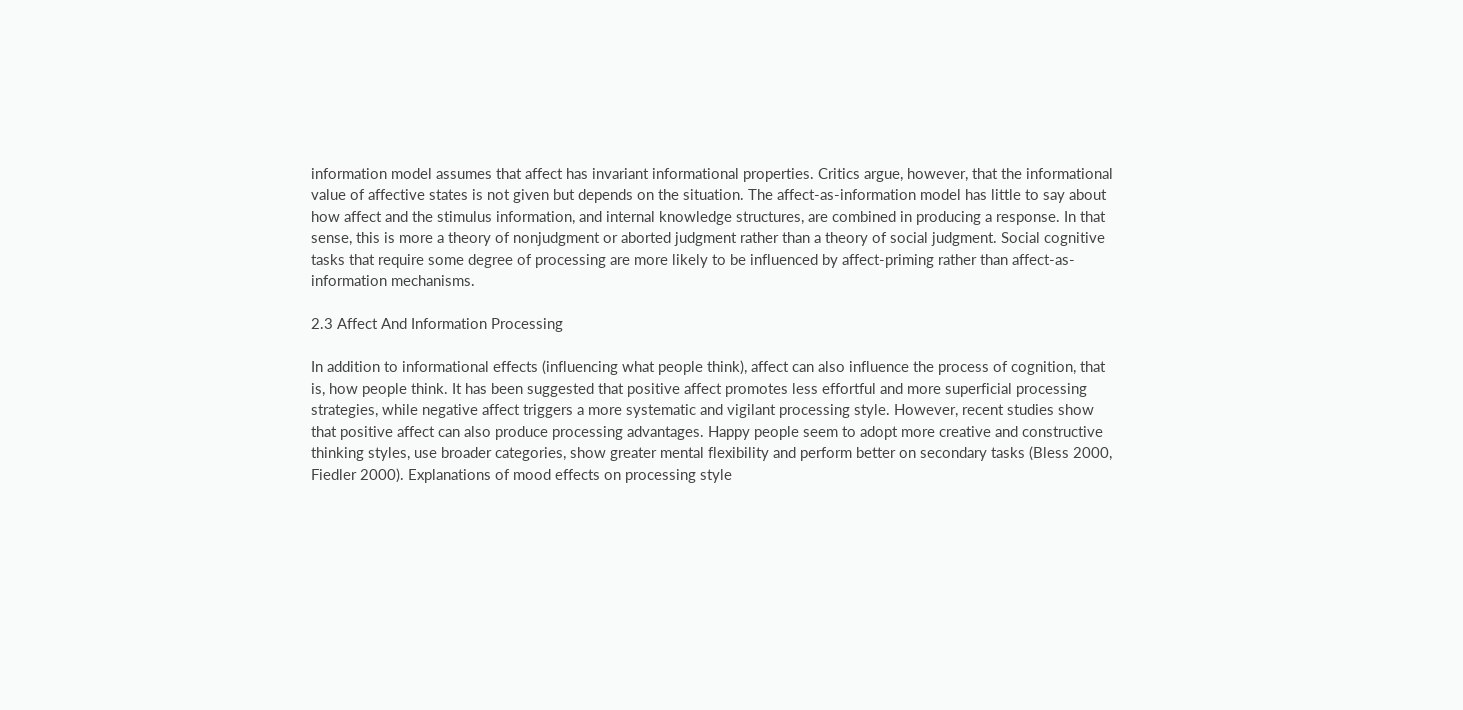information model assumes that affect has invariant informational properties. Critics argue, however, that the informational value of affective states is not given but depends on the situation. The affect-as-information model has little to say about how affect and the stimulus information, and internal knowledge structures, are combined in producing a response. In that sense, this is more a theory of nonjudgment or aborted judgment rather than a theory of social judgment. Social cognitive tasks that require some degree of processing are more likely to be influenced by affect-priming rather than affect-as-information mechanisms.

2.3 Affect And Information Processing

In addition to informational effects (influencing what people think), affect can also influence the process of cognition, that is, how people think. It has been suggested that positive affect promotes less effortful and more superficial processing strategies, while negative affect triggers a more systematic and vigilant processing style. However, recent studies show that positive affect can also produce processing advantages. Happy people seem to adopt more creative and constructive thinking styles, use broader categories, show greater mental flexibility and perform better on secondary tasks (Bless 2000, Fiedler 2000). Explanations of mood effects on processing style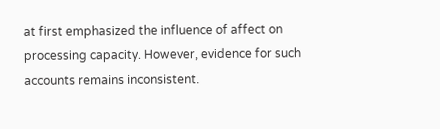at first emphasized the influence of affect on processing capacity. However, evidence for such accounts remains inconsistent.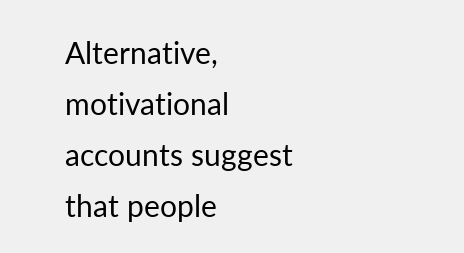Alternative, motivational accounts suggest that people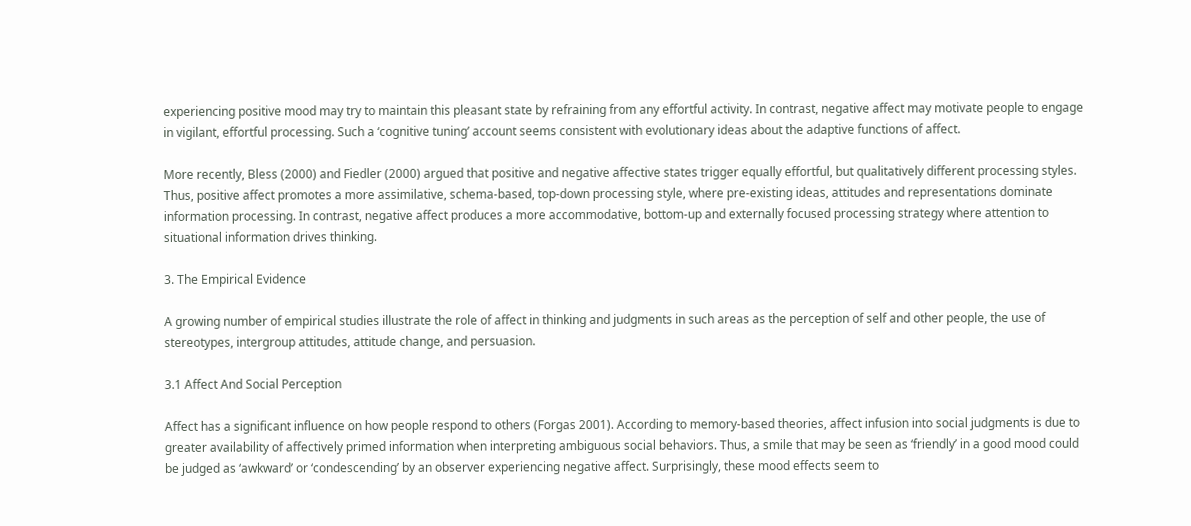experiencing positive mood may try to maintain this pleasant state by refraining from any effortful activity. In contrast, negative affect may motivate people to engage in vigilant, effortful processing. Such a ‘cognitive tuning’ account seems consistent with evolutionary ideas about the adaptive functions of affect.

More recently, Bless (2000) and Fiedler (2000) argued that positive and negative affective states trigger equally effortful, but qualitatively different processing styles. Thus, positive affect promotes a more assimilative, schema-based, top-down processing style, where pre-existing ideas, attitudes and representations dominate information processing. In contrast, negative affect produces a more accommodative, bottom-up and externally focused processing strategy where attention to situational information drives thinking.

3. The Empirical Evidence

A growing number of empirical studies illustrate the role of affect in thinking and judgments in such areas as the perception of self and other people, the use of stereotypes, intergroup attitudes, attitude change, and persuasion.

3.1 Affect And Social Perception

Affect has a significant influence on how people respond to others (Forgas 2001). According to memory-based theories, affect infusion into social judgments is due to greater availability of affectively primed information when interpreting ambiguous social behaviors. Thus, a smile that may be seen as ‘friendly’ in a good mood could be judged as ‘awkward’ or ‘condescending’ by an observer experiencing negative affect. Surprisingly, these mood effects seem to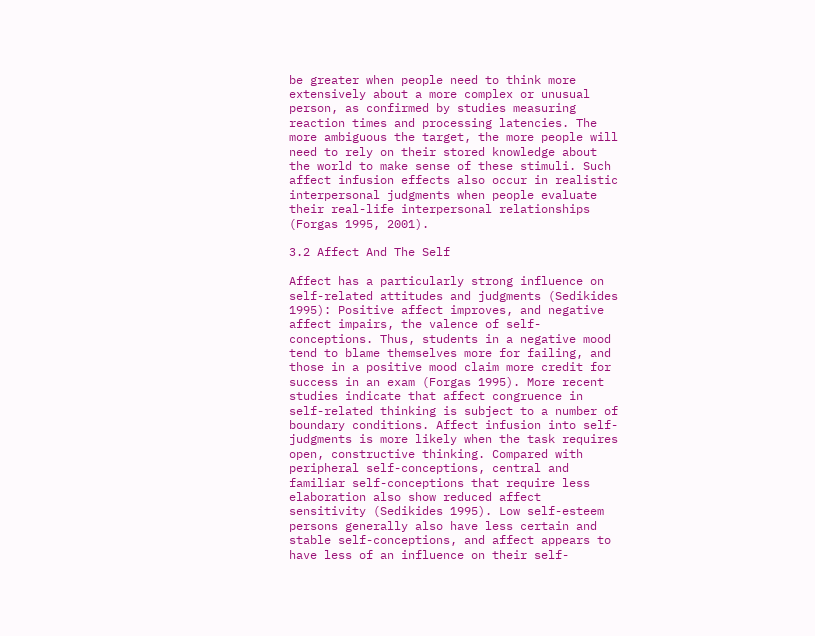be greater when people need to think more extensively about a more complex or unusual person, as confirmed by studies measuring reaction times and processing latencies. The more ambiguous the target, the more people will need to rely on their stored knowledge about the world to make sense of these stimuli. Such affect infusion effects also occur in realistic interpersonal judgments when people evaluate their real-life interpersonal relationships (Forgas 1995, 2001).

3.2 Affect And The Self

Affect has a particularly strong influence on self-related attitudes and judgments (Sedikides 1995): Positive affect improves, and negative affect impairs, the valence of self-conceptions. Thus, students in a negative mood tend to blame themselves more for failing, and those in a positive mood claim more credit for success in an exam (Forgas 1995). More recent studies indicate that affect congruence in self-related thinking is subject to a number of boundary conditions. Affect infusion into self-judgments is more likely when the task requires open, constructive thinking. Compared with peripheral self-conceptions, central and familiar self-conceptions that require less elaboration also show reduced affect sensitivity (Sedikides 1995). Low self-esteem persons generally also have less certain and stable self-conceptions, and affect appears to have less of an influence on their self-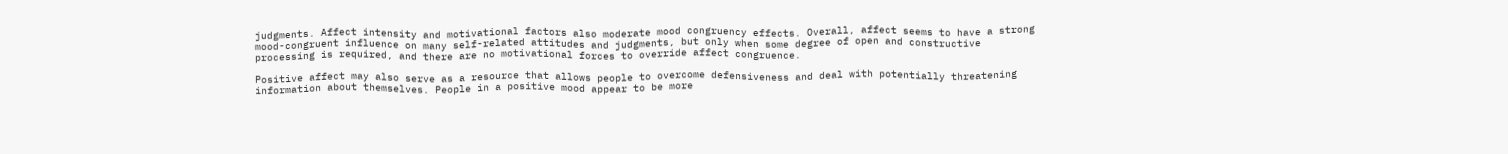judgments. Affect intensity and motivational factors also moderate mood congruency effects. Overall, affect seems to have a strong mood-congruent influence on many self-related attitudes and judgments, but only when some degree of open and constructive processing is required, and there are no motivational forces to override affect congruence.

Positive affect may also serve as a resource that allows people to overcome defensiveness and deal with potentially threatening information about themselves. People in a positive mood appear to be more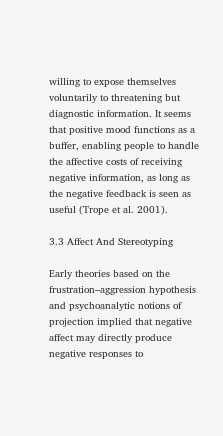willing to expose themselves voluntarily to threatening but diagnostic information. It seems that positive mood functions as a buffer, enabling people to handle the affective costs of receiving negative information, as long as the negative feedback is seen as useful (Trope et al. 2001).

3.3 Affect And Stereotyping

Early theories based on the frustration–aggression hypothesis and psychoanalytic notions of projection implied that negative affect may directly produce negative responses to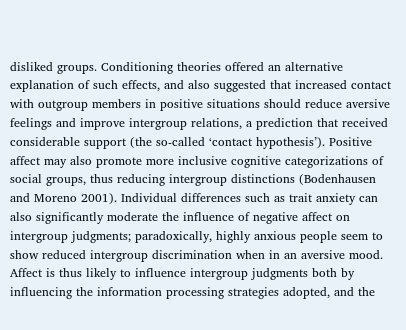disliked groups. Conditioning theories offered an alternative explanation of such effects, and also suggested that increased contact with outgroup members in positive situations should reduce aversive feelings and improve intergroup relations, a prediction that received considerable support (the so-called ‘contact hypothesis’). Positive affect may also promote more inclusive cognitive categorizations of social groups, thus reducing intergroup distinctions (Bodenhausen and Moreno 2001). Individual differences such as trait anxiety can also significantly moderate the influence of negative affect on intergroup judgments; paradoxically, highly anxious people seem to show reduced intergroup discrimination when in an aversive mood. Affect is thus likely to influence intergroup judgments both by influencing the information processing strategies adopted, and the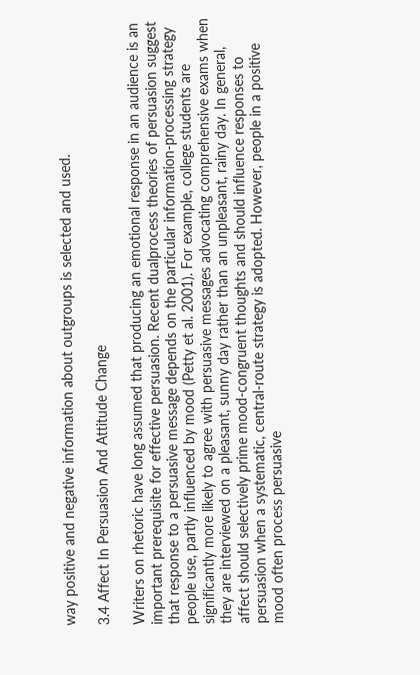way positive and negative information about outgroups is selected and used.

3.4 Affect In Persuasion And Attitude Change

Writers on rhetoric have long assumed that producing an emotional response in an audience is an important prerequisite for effective persuasion. Recent dualprocess theories of persuasion suggest that response to a persuasive message depends on the particular information-processing strategy people use, partly influenced by mood (Petty et al. 2001). For example, college students are significantly more likely to agree with persuasive messages advocating comprehensive exams when they are interviewed on a pleasant, sunny day rather than an unpleasant, rainy day. In general, affect should selectively prime mood-congruent thoughts and should influence responses to persuasion when a systematic, central-route strategy is adopted. However, people in a positive mood often process persuasive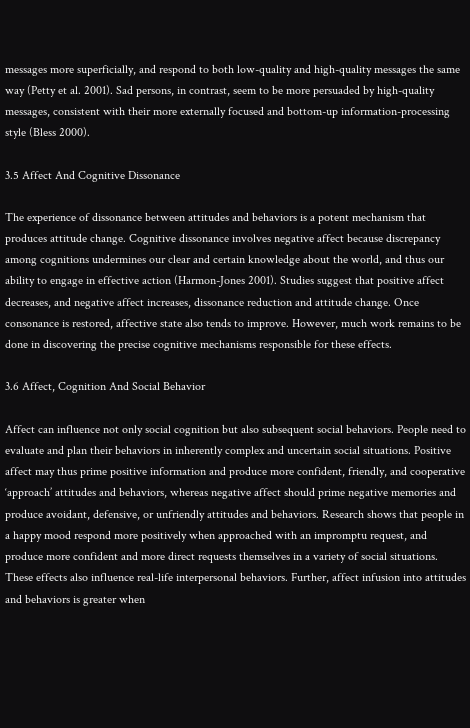messages more superficially, and respond to both low-quality and high-quality messages the same way (Petty et al. 2001). Sad persons, in contrast, seem to be more persuaded by high-quality messages, consistent with their more externally focused and bottom-up information-processing style (Bless 2000).

3.5 Affect And Cognitive Dissonance

The experience of dissonance between attitudes and behaviors is a potent mechanism that produces attitude change. Cognitive dissonance involves negative affect because discrepancy among cognitions undermines our clear and certain knowledge about the world, and thus our ability to engage in effective action (Harmon-Jones 2001). Studies suggest that positive affect decreases, and negative affect increases, dissonance reduction and attitude change. Once consonance is restored, affective state also tends to improve. However, much work remains to be done in discovering the precise cognitive mechanisms responsible for these effects.

3.6 Affect, Cognition And Social Behavior

Affect can influence not only social cognition but also subsequent social behaviors. People need to evaluate and plan their behaviors in inherently complex and uncertain social situations. Positive affect may thus prime positive information and produce more confident, friendly, and cooperative ‘approach’ attitudes and behaviors, whereas negative affect should prime negative memories and produce avoidant, defensive, or unfriendly attitudes and behaviors. Research shows that people in a happy mood respond more positively when approached with an impromptu request, and produce more confident and more direct requests themselves in a variety of social situations. These effects also influence real-life interpersonal behaviors. Further, affect infusion into attitudes and behaviors is greater when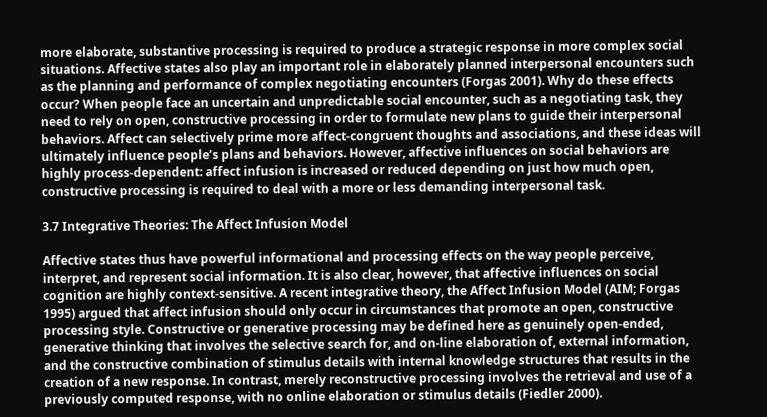more elaborate, substantive processing is required to produce a strategic response in more complex social situations. Affective states also play an important role in elaborately planned interpersonal encounters such as the planning and performance of complex negotiating encounters (Forgas 2001). Why do these effects occur? When people face an uncertain and unpredictable social encounter, such as a negotiating task, they need to rely on open, constructive processing in order to formulate new plans to guide their interpersonal behaviors. Affect can selectively prime more affect-congruent thoughts and associations, and these ideas will ultimately influence people’s plans and behaviors. However, affective influences on social behaviors are highly process-dependent: affect infusion is increased or reduced depending on just how much open, constructive processing is required to deal with a more or less demanding interpersonal task.

3.7 Integrative Theories: The Affect Infusion Model

Affective states thus have powerful informational and processing effects on the way people perceive, interpret, and represent social information. It is also clear, however, that affective influences on social cognition are highly context-sensitive. A recent integrative theory, the Affect Infusion Model (AIM; Forgas 1995) argued that affect infusion should only occur in circumstances that promote an open, constructive processing style. Constructive or generative processing may be defined here as genuinely open-ended, generative thinking that involves the selective search for, and on-line elaboration of, external information, and the constructive combination of stimulus details with internal knowledge structures that results in the creation of a new response. In contrast, merely reconstructive processing involves the retrieval and use of a previously computed response, with no online elaboration or stimulus details (Fiedler 2000).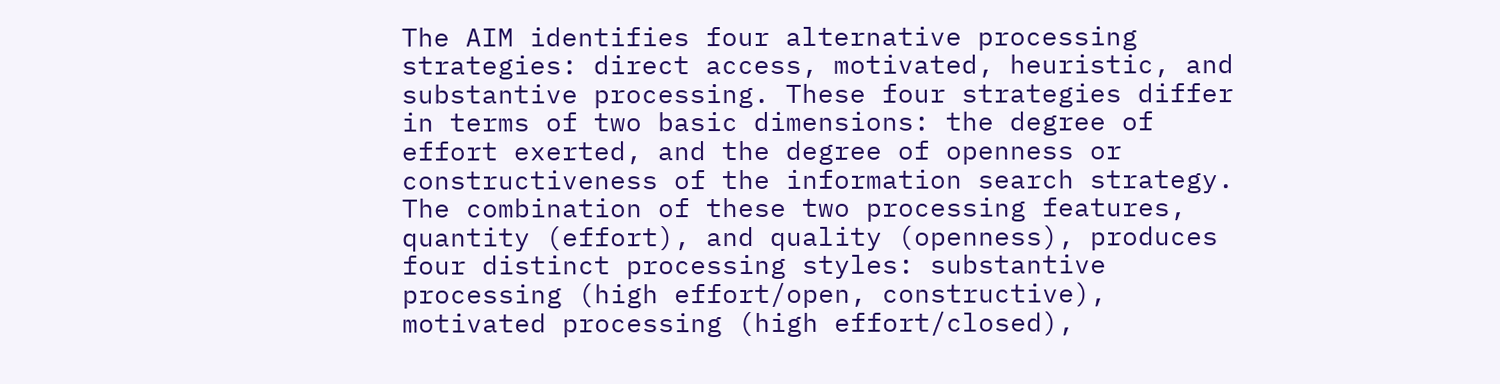The AIM identifies four alternative processing strategies: direct access, motivated, heuristic, and substantive processing. These four strategies differ in terms of two basic dimensions: the degree of effort exerted, and the degree of openness or constructiveness of the information search strategy. The combination of these two processing features, quantity (effort), and quality (openness), produces four distinct processing styles: substantive processing (high effort/open, constructive), motivated processing (high effort/closed),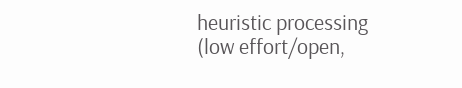heuristic processing (low effort/open,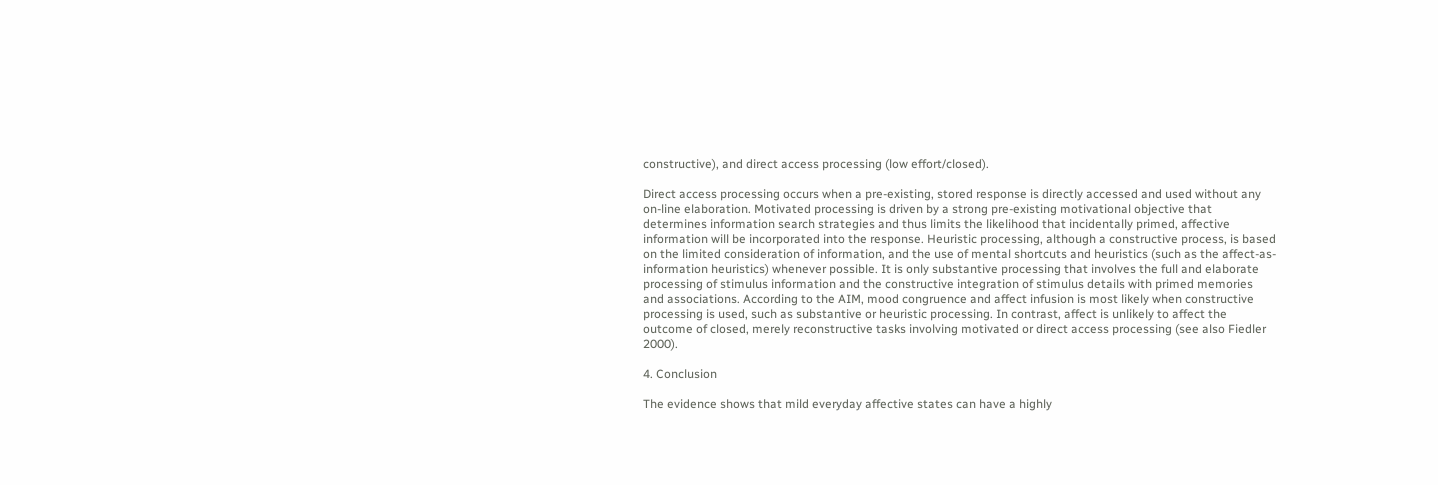constructive), and direct access processing (low effort/closed).

Direct access processing occurs when a pre-existing, stored response is directly accessed and used without any on-line elaboration. Motivated processing is driven by a strong pre-existing motivational objective that determines information search strategies and thus limits the likelihood that incidentally primed, affective information will be incorporated into the response. Heuristic processing, although a constructive process, is based on the limited consideration of information, and the use of mental shortcuts and heuristics (such as the affect-as-information heuristics) whenever possible. It is only substantive processing that involves the full and elaborate processing of stimulus information and the constructive integration of stimulus details with primed memories and associations. According to the AIM, mood congruence and affect infusion is most likely when constructive processing is used, such as substantive or heuristic processing. In contrast, affect is unlikely to affect the outcome of closed, merely reconstructive tasks involving motivated or direct access processing (see also Fiedler 2000).

4. Conclusion

The evidence shows that mild everyday affective states can have a highly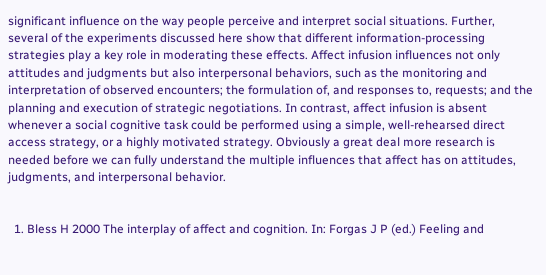significant influence on the way people perceive and interpret social situations. Further, several of the experiments discussed here show that different information-processing strategies play a key role in moderating these effects. Affect infusion influences not only attitudes and judgments but also interpersonal behaviors, such as the monitoring and interpretation of observed encounters; the formulation of, and responses to, requests; and the planning and execution of strategic negotiations. In contrast, affect infusion is absent whenever a social cognitive task could be performed using a simple, well-rehearsed direct access strategy, or a highly motivated strategy. Obviously a great deal more research is needed before we can fully understand the multiple influences that affect has on attitudes, judgments, and interpersonal behavior.


  1. Bless H 2000 The interplay of affect and cognition. In: Forgas J P (ed.) Feeling and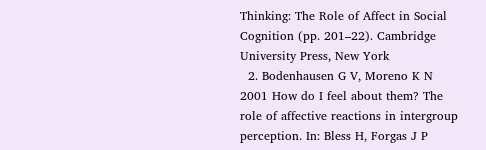Thinking: The Role of Affect in Social Cognition (pp. 201–22). Cambridge University Press, New York
  2. Bodenhausen G V, Moreno K N 2001 How do I feel about them? The role of affective reactions in intergroup perception. In: Bless H, Forgas J P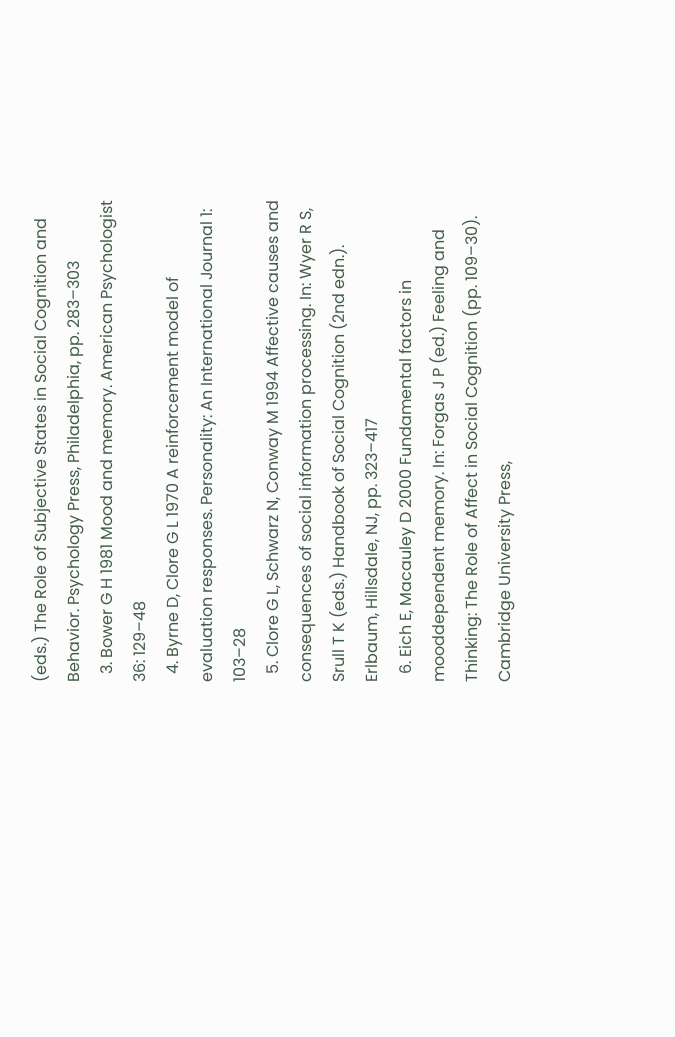(eds.) The Role of Subjective States in Social Cognition and Behavior. Psychology Press, Philadelphia, pp. 283–303
  3. Bower G H 1981 Mood and memory. American Psychologist 36: 129–48
  4. Byrne D, Clore G L 1970 A reinforcement model of evaluation responses. Personality: An International Journal 1: 103–28
  5. Clore G L, Schwarz N, Conway M 1994 Affective causes and consequences of social information processing. In: Wyer R S, Srull T K (eds.) Handbook of Social Cognition (2nd edn.). Erlbaum, Hillsdale, NJ, pp. 323–417
  6. Eich E, Macauley D 2000 Fundamental factors in mooddependent memory. In: Forgas J P (ed.) Feeling and Thinking: The Role of Affect in Social Cognition (pp. 109–30). Cambridge University Press,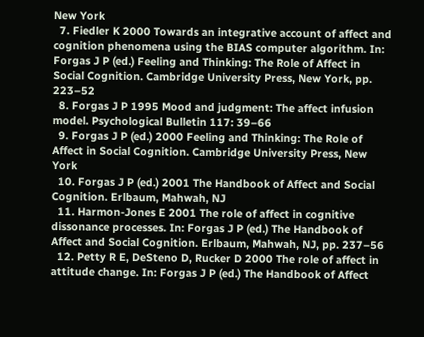New York
  7. Fiedler K 2000 Towards an integrative account of affect and cognition phenomena using the BIAS computer algorithm. In: Forgas J P (ed.) Feeling and Thinking: The Role of Affect in Social Cognition. Cambridge University Press, New York, pp. 223–52
  8. Forgas J P 1995 Mood and judgment: The affect infusion model. Psychological Bulletin 117: 39–66
  9. Forgas J P (ed.) 2000 Feeling and Thinking: The Role of Affect in Social Cognition. Cambridge University Press, New York
  10. Forgas J P (ed.) 2001 The Handbook of Affect and Social Cognition. Erlbaum, Mahwah, NJ
  11. Harmon-Jones E 2001 The role of affect in cognitive dissonance processes. In: Forgas J P (ed.) The Handbook of Affect and Social Cognition. Erlbaum, Mahwah, NJ, pp. 237–56
  12. Petty R E, DeSteno D, Rucker D 2000 The role of affect in attitude change. In: Forgas J P (ed.) The Handbook of Affect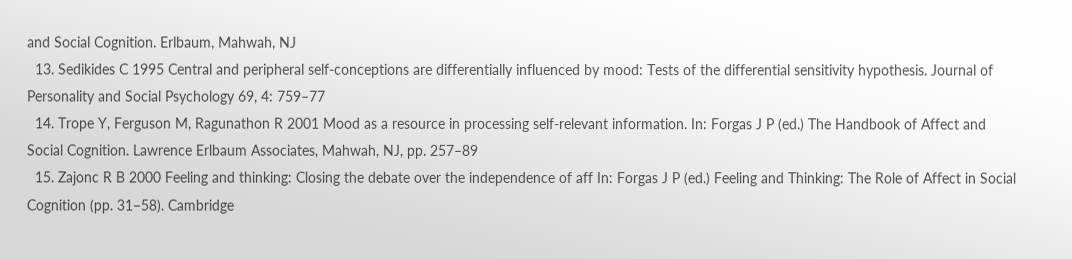and Social Cognition. Erlbaum, Mahwah, NJ
  13. Sedikides C 1995 Central and peripheral self-conceptions are differentially influenced by mood: Tests of the differential sensitivity hypothesis. Journal of Personality and Social Psychology 69, 4: 759–77
  14. Trope Y, Ferguson M, Ragunathon R 2001 Mood as a resource in processing self-relevant information. In: Forgas J P (ed.) The Handbook of Affect and Social Cognition. Lawrence Erlbaum Associates, Mahwah, NJ, pp. 257–89
  15. Zajonc R B 2000 Feeling and thinking: Closing the debate over the independence of aff In: Forgas J P (ed.) Feeling and Thinking: The Role of Affect in Social Cognition (pp. 31–58). Cambridge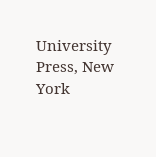University Press, New York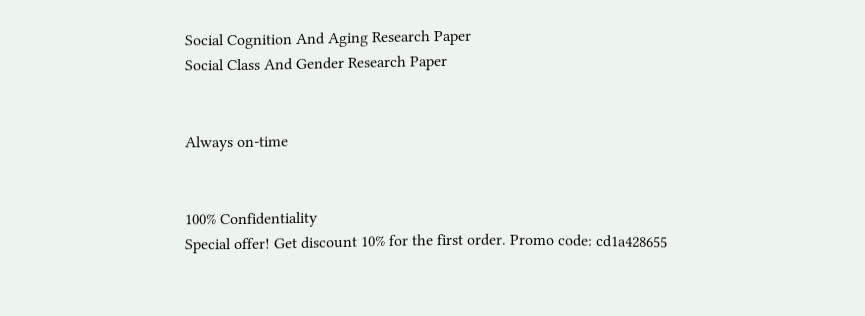Social Cognition And Aging Research Paper
Social Class And Gender Research Paper


Always on-time


100% Confidentiality
Special offer! Get discount 10% for the first order. Promo code: cd1a428655